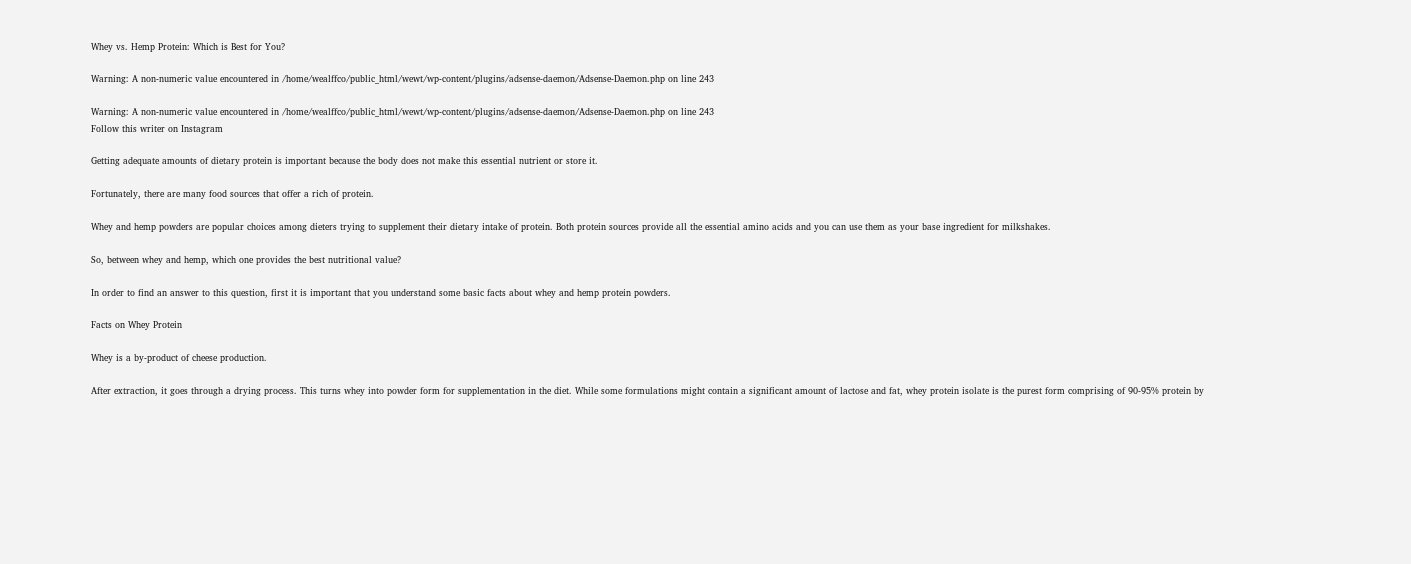Whey vs. Hemp Protein: Which is Best for You?

Warning: A non-numeric value encountered in /home/wealffco/public_html/wewt/wp-content/plugins/adsense-daemon/Adsense-Daemon.php on line 243

Warning: A non-numeric value encountered in /home/wealffco/public_html/wewt/wp-content/plugins/adsense-daemon/Adsense-Daemon.php on line 243
Follow this writer on Instagram

Getting adequate amounts of dietary protein is important because the body does not make this essential nutrient or store it.

Fortunately, there are many food sources that offer a rich of protein.

Whey and hemp powders are popular choices among dieters trying to supplement their dietary intake of protein. Both protein sources provide all the essential amino acids and you can use them as your base ingredient for milkshakes.

So, between whey and hemp, which one provides the best nutritional value?

In order to find an answer to this question, first it is important that you understand some basic facts about whey and hemp protein powders.

Facts on Whey Protein

Whey is a by-product of cheese production.

After extraction, it goes through a drying process. This turns whey into powder form for supplementation in the diet. While some formulations might contain a significant amount of lactose and fat, whey protein isolate is the purest form comprising of 90-95% protein by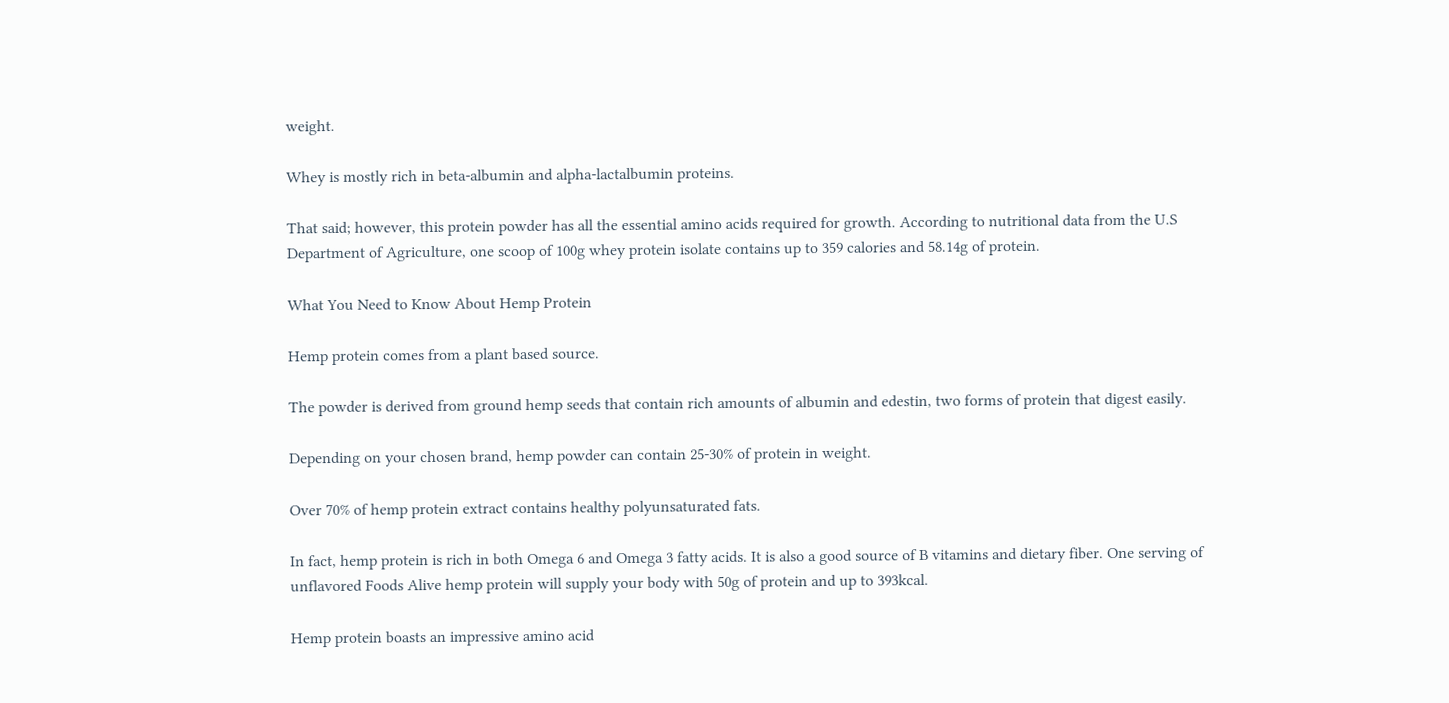weight.

Whey is mostly rich in beta-albumin and alpha-lactalbumin proteins.

That said; however, this protein powder has all the essential amino acids required for growth. According to nutritional data from the U.S Department of Agriculture, one scoop of 100g whey protein isolate contains up to 359 calories and 58.14g of protein.

What You Need to Know About Hemp Protein

Hemp protein comes from a plant based source.

The powder is derived from ground hemp seeds that contain rich amounts of albumin and edestin, two forms of protein that digest easily.

Depending on your chosen brand, hemp powder can contain 25-30% of protein in weight.

Over 70% of hemp protein extract contains healthy polyunsaturated fats.

In fact, hemp protein is rich in both Omega 6 and Omega 3 fatty acids. It is also a good source of B vitamins and dietary fiber. One serving of unflavored Foods Alive hemp protein will supply your body with 50g of protein and up to 393kcal.

Hemp protein boasts an impressive amino acid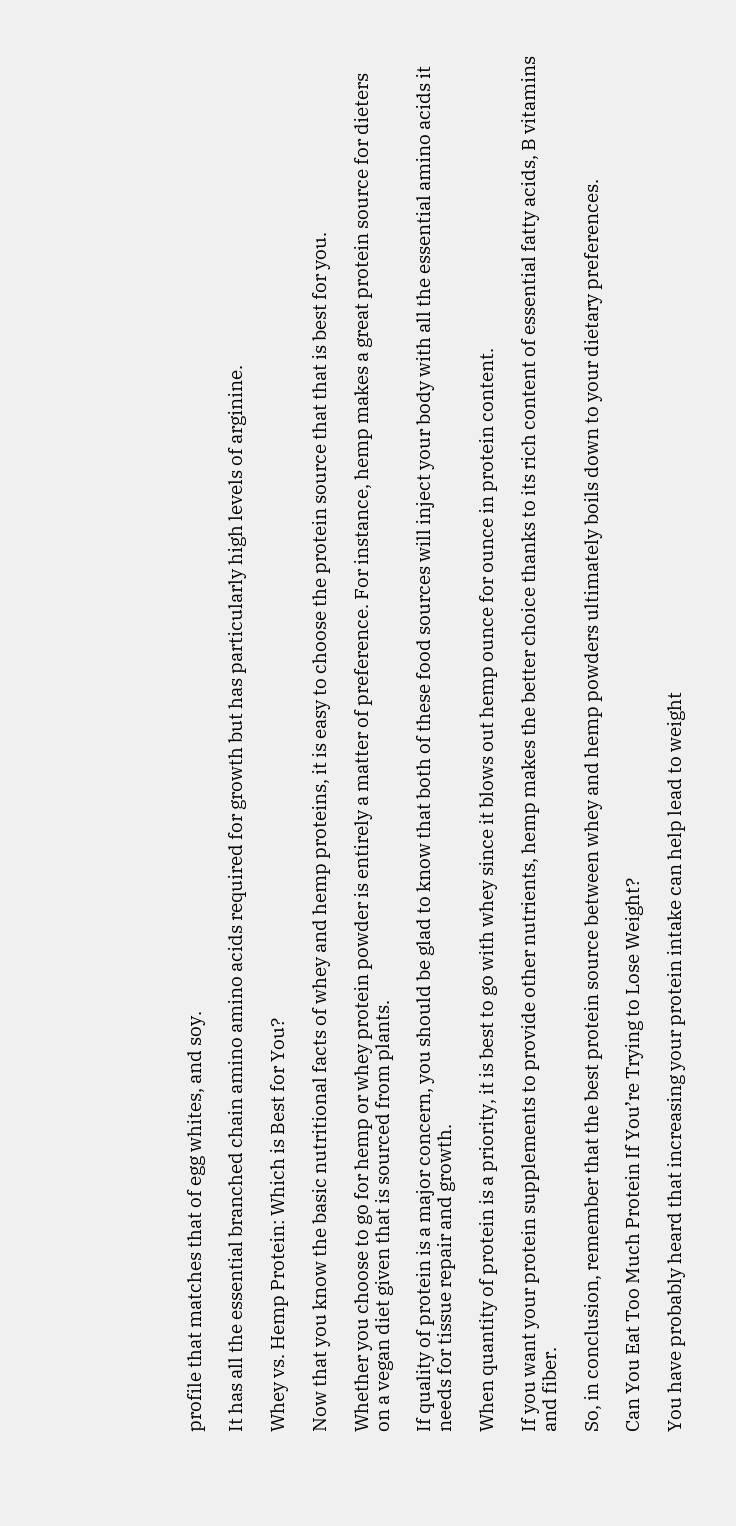profile that matches that of egg whites, and soy.

It has all the essential branched chain amino amino acids required for growth but has particularly high levels of arginine.

Whey vs. Hemp Protein: Which is Best for You?

Now that you know the basic nutritional facts of whey and hemp proteins, it is easy to choose the protein source that that is best for you.

Whether you choose to go for hemp or whey protein powder is entirely a matter of preference. For instance, hemp makes a great protein source for dieters on a vegan diet given that is sourced from plants.

If quality of protein is a major concern, you should be glad to know that both of these food sources will inject your body with all the essential amino acids it needs for tissue repair and growth.

When quantity of protein is a priority, it is best to go with whey since it blows out hemp ounce for ounce in protein content.

If you want your protein supplements to provide other nutrients, hemp makes the better choice thanks to its rich content of essential fatty acids, B vitamins and fiber.

So, in conclusion, remember that the best protein source between whey and hemp powders ultimately boils down to your dietary preferences.

Can You Eat Too Much Protein If You’re Trying to Lose Weight?

You have probably heard that increasing your protein intake can help lead to weight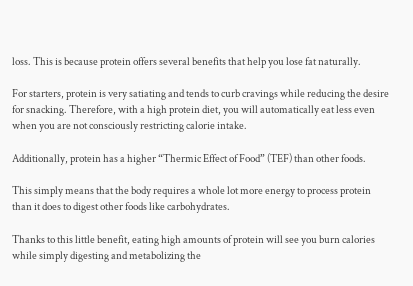loss. This is because protein offers several benefits that help you lose fat naturally.

For starters, protein is very satiating and tends to curb cravings while reducing the desire for snacking. Therefore, with a high protein diet, you will automatically eat less even when you are not consciously restricting calorie intake.

Additionally, protein has a higher “Thermic Effect of Food” (TEF) than other foods.

This simply means that the body requires a whole lot more energy to process protein than it does to digest other foods like carbohydrates.

Thanks to this little benefit, eating high amounts of protein will see you burn calories while simply digesting and metabolizing the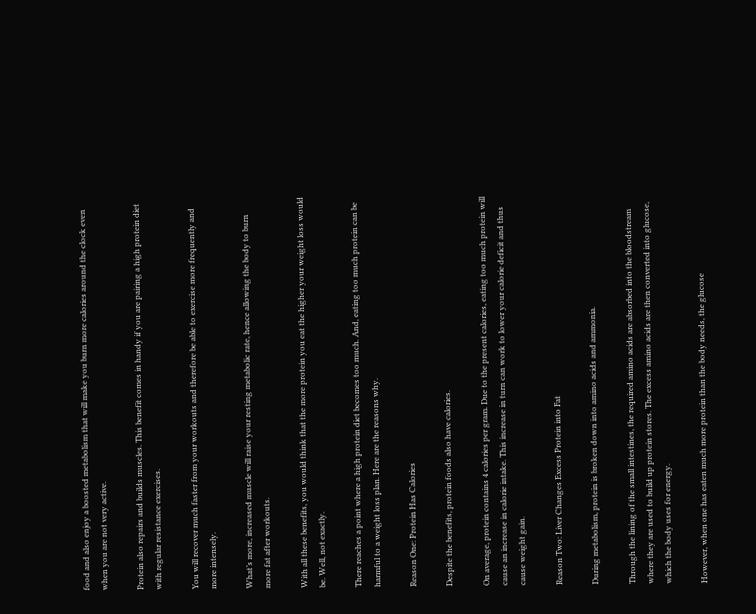food and also enjoy a boosted metabolism that will make you burn more calories around the clock even when you are not very active.

Protein also repairs and builds muscles. This benefit comes in handy if you are pairing a high protein diet with regular resistance exercises.

You will recover much faster from your workouts and therefore be able to exercise more frequently and more intensely.

What’s more, increased muscle will raise your resting metabolic rate, hence allowing the body to burn more fat after workouts.

With all these benefits, you would think that the more protein you eat the higher your weight loss would be. Well, not exactly.

There reaches a point where a high protein diet becomes too much. And, eating too much protein can be harmful to a weight loss plan. Here are the reasons why.

Reason One: Protein Has Calories

Despite the benefits, protein foods also have calories.

On average, protein contains 4 calories per gram. Due to the present calories, eating too much protein will cause an increase in calorie intake. This increase in turn can work to lower your calorie deficit and thus cause weight gain.

Reason Two: Liver Changes Excess Protein into Fat

During metabolism, protein is broken down into amino acids and ammonia.

Through the lining of the small intestines, the required amino acids are absorbed into the bloodstream where they are used to build up protein stores. The excess amino acids are then converted into glucose, which the body uses for energy.

However, when one has eaten much more protein than the body needs, the glucose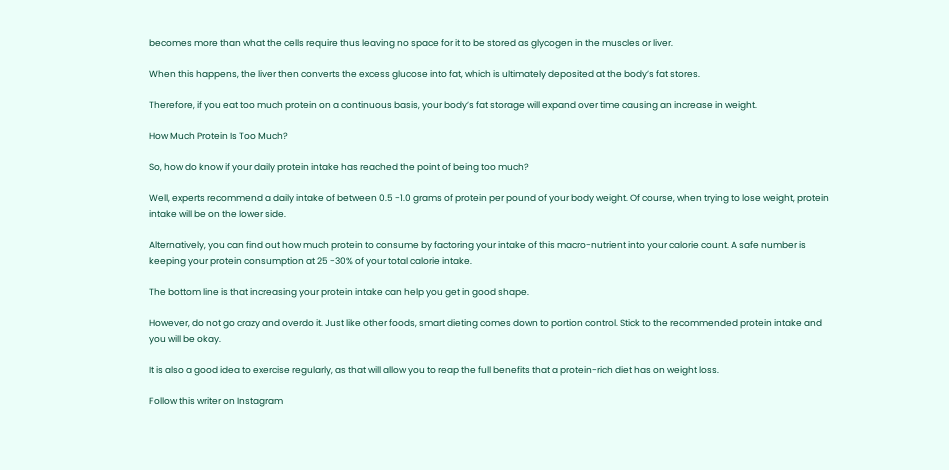becomes more than what the cells require thus leaving no space for it to be stored as glycogen in the muscles or liver.

When this happens, the liver then converts the excess glucose into fat, which is ultimately deposited at the body’s fat stores.

Therefore, if you eat too much protein on a continuous basis, your body’s fat storage will expand over time causing an increase in weight.

How Much Protein Is Too Much?

So, how do know if your daily protein intake has reached the point of being too much?

Well, experts recommend a daily intake of between 0.5 -1.0 grams of protein per pound of your body weight. Of course, when trying to lose weight, protein intake will be on the lower side.

Alternatively, you can find out how much protein to consume by factoring your intake of this macro-nutrient into your calorie count. A safe number is keeping your protein consumption at 25 -30% of your total calorie intake.

The bottom line is that increasing your protein intake can help you get in good shape.

However, do not go crazy and overdo it. Just like other foods, smart dieting comes down to portion control. Stick to the recommended protein intake and you will be okay.

It is also a good idea to exercise regularly, as that will allow you to reap the full benefits that a protein-rich diet has on weight loss.

Follow this writer on Instagram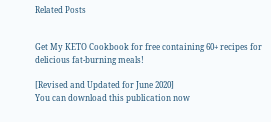Related Posts


Get My KETO Cookbook for free containing 60+ recipes for delicious fat-burning meals!

[Revised and Updated for June 2020]
You can download this publication now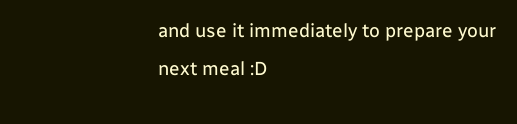and use it immediately to prepare your next meal :D